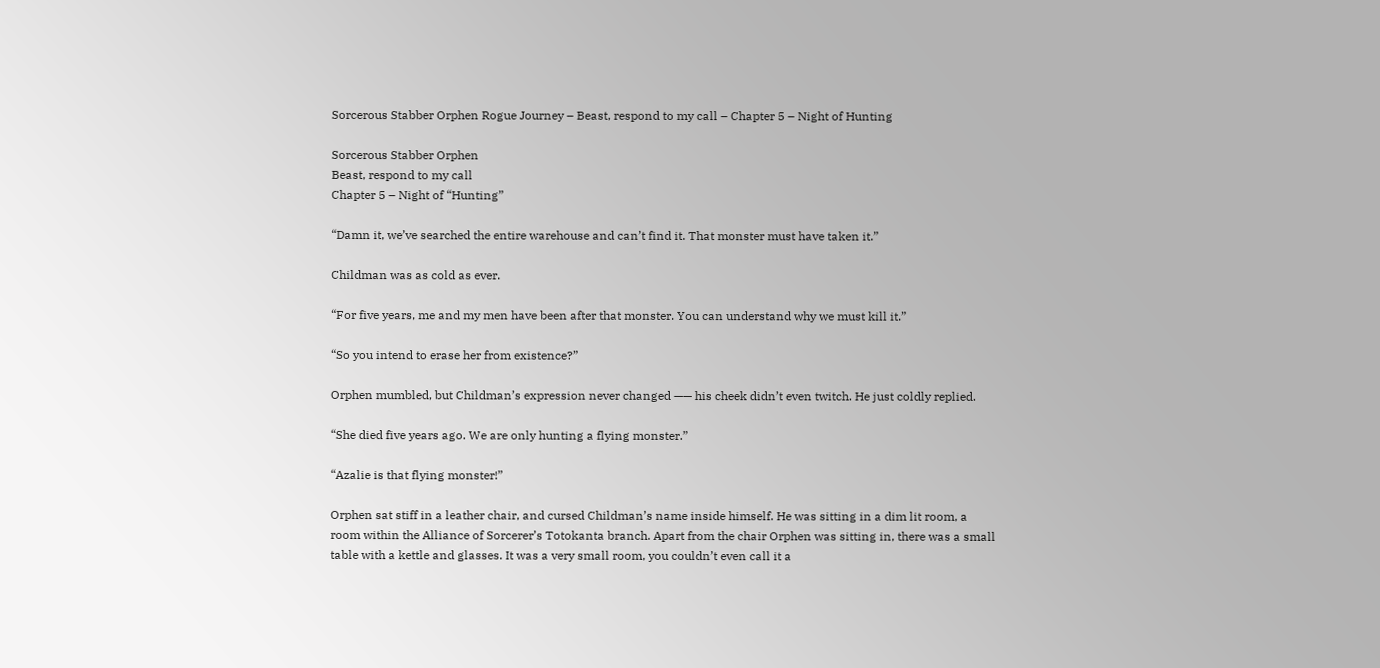Sorcerous Stabber Orphen Rogue Journey – Beast, respond to my call – Chapter 5 – Night of Hunting

Sorcerous Stabber Orphen
Beast, respond to my call
Chapter 5 – Night of “Hunting”

“Damn it, we’ve searched the entire warehouse and can’t find it. That monster must have taken it.”

Childman was as cold as ever.

“For five years, me and my men have been after that monster. You can understand why we must kill it.”

“So you intend to erase her from existence?”

Orphen mumbled, but Childman’s expression never changed —— his cheek didn’t even twitch. He just coldly replied.

“She died five years ago. We are only hunting a flying monster.”

“Azalie is that flying monster!”

Orphen sat stiff in a leather chair, and cursed Childman’s name inside himself. He was sitting in a dim lit room, a room within the Alliance of Sorcerer’s Totokanta branch. Apart from the chair Orphen was sitting in, there was a small table with a kettle and glasses. It was a very small room, you couldn’t even call it a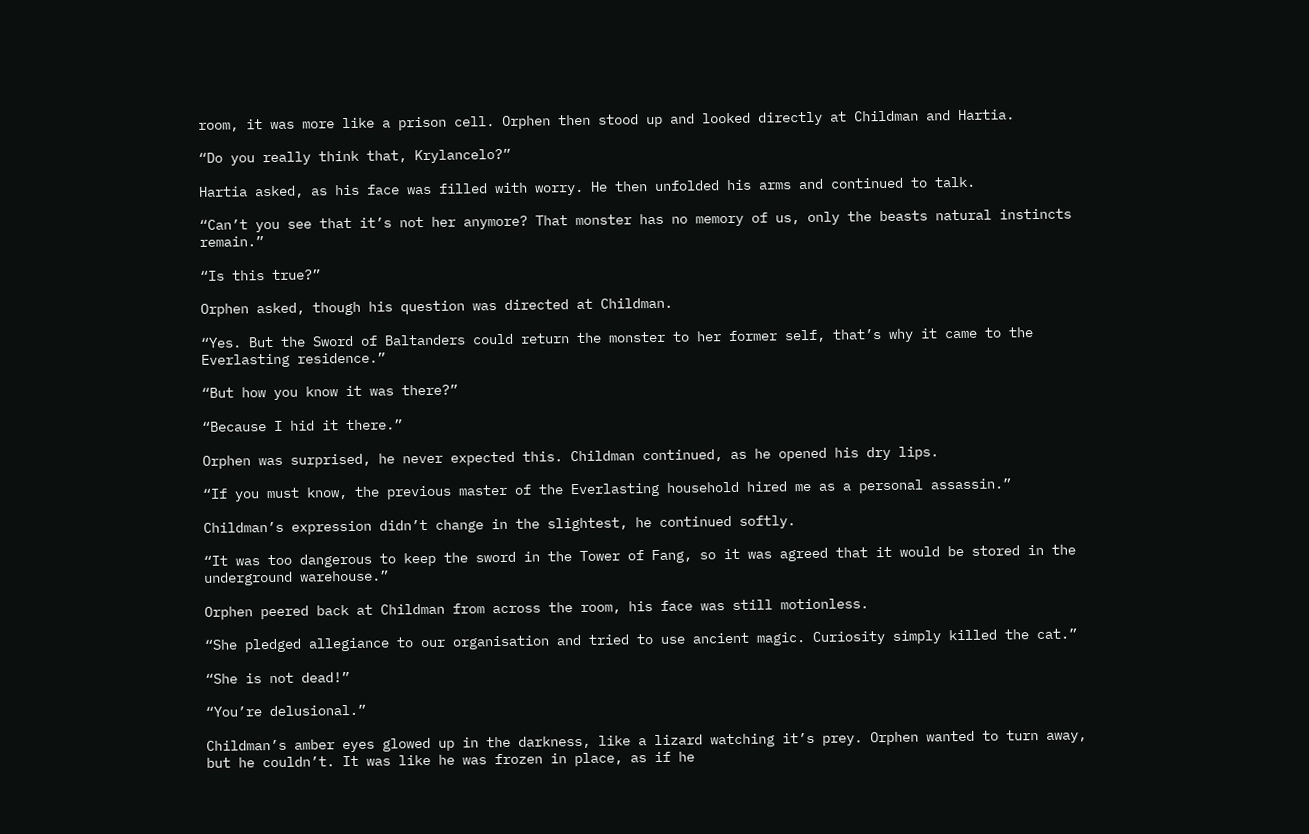room, it was more like a prison cell. Orphen then stood up and looked directly at Childman and Hartia.

“Do you really think that, Krylancelo?”

Hartia asked, as his face was filled with worry. He then unfolded his arms and continued to talk.

“Can’t you see that it’s not her anymore? That monster has no memory of us, only the beasts natural instincts remain.”

“Is this true?”

Orphen asked, though his question was directed at Childman.

“Yes. But the Sword of Baltanders could return the monster to her former self, that’s why it came to the Everlasting residence.”

“But how you know it was there?”

“Because I hid it there.”

Orphen was surprised, he never expected this. Childman continued, as he opened his dry lips.

“If you must know, the previous master of the Everlasting household hired me as a personal assassin.”

Childman’s expression didn’t change in the slightest, he continued softly.

“It was too dangerous to keep the sword in the Tower of Fang, so it was agreed that it would be stored in the underground warehouse.”

Orphen peered back at Childman from across the room, his face was still motionless.

“She pledged allegiance to our organisation and tried to use ancient magic. Curiosity simply killed the cat.”

“She is not dead!”

“You’re delusional.”

Childman’s amber eyes glowed up in the darkness, like a lizard watching it’s prey. Orphen wanted to turn away, but he couldn’t. It was like he was frozen in place, as if he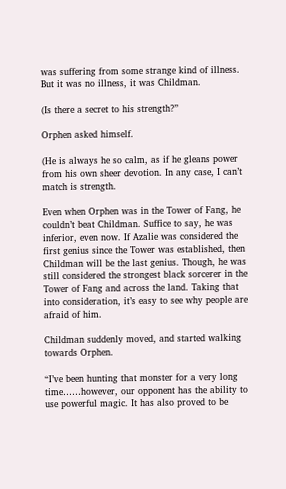was suffering from some strange kind of illness. But it was no illness, it was Childman.

(Is there a secret to his strength?”

Orphen asked himself.

(He is always he so calm, as if he gleans power from his own sheer devotion. In any case, I can’t match is strength.

Even when Orphen was in the Tower of Fang, he couldn’t beat Childman. Suffice to say, he was inferior, even now. If Azalie was considered the first genius since the Tower was established, then Childman will be the last genius. Though, he was still considered the strongest black sorcerer in the Tower of Fang and across the land. Taking that into consideration, it’s easy to see why people are afraid of him.

Childman suddenly moved, and started walking towards Orphen.

“I’ve been hunting that monster for a very long time……however, our opponent has the ability to use powerful magic. It has also proved to be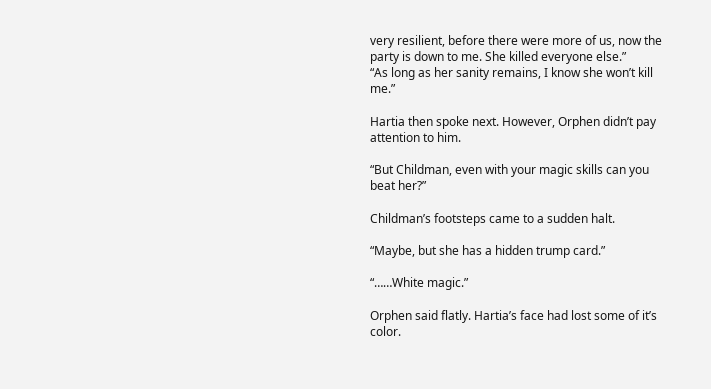very resilient, before there were more of us, now the party is down to me. She killed everyone else.”
“As long as her sanity remains, I know she won’t kill me.”

Hartia then spoke next. However, Orphen didn’t pay attention to him.

“But Childman, even with your magic skills can you beat her?”

Childman’s footsteps came to a sudden halt.

“Maybe, but she has a hidden trump card.”

“……White magic.”

Orphen said flatly. Hartia’s face had lost some of it’s color.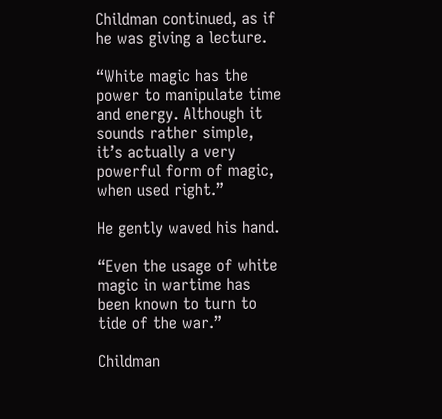Childman continued, as if he was giving a lecture.

“White magic has the power to manipulate time and energy. Although it sounds rather simple, it’s actually a very powerful form of magic, when used right.”

He gently waved his hand.

“Even the usage of white magic in wartime has been known to turn to tide of the war.”

Childman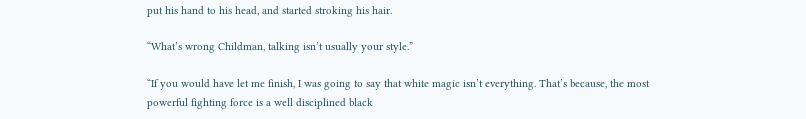put his hand to his head, and started stroking his hair.

“What’s wrong Childman, talking isn’t usually your style.”

“If you would have let me finish, I was going to say that white magic isn’t everything. That’s because, the most powerful fighting force is a well disciplined black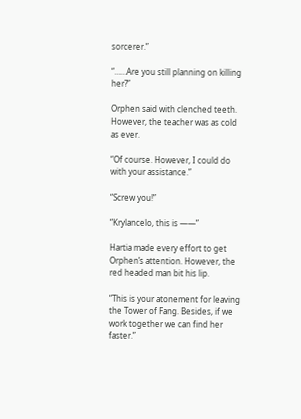sorcerer.”

“……Are you still planning on killing her?”

Orphen said with clenched teeth. However, the teacher was as cold as ever.

“Of course. However, I could do with your assistance.”

“Screw you!”

“Krylancelo, this is ——”

Hartia made every effort to get Orphen’s attention. However, the red headed man bit his lip.

“This is your atonement for leaving the Tower of Fang. Besides, if we work together we can find her faster.”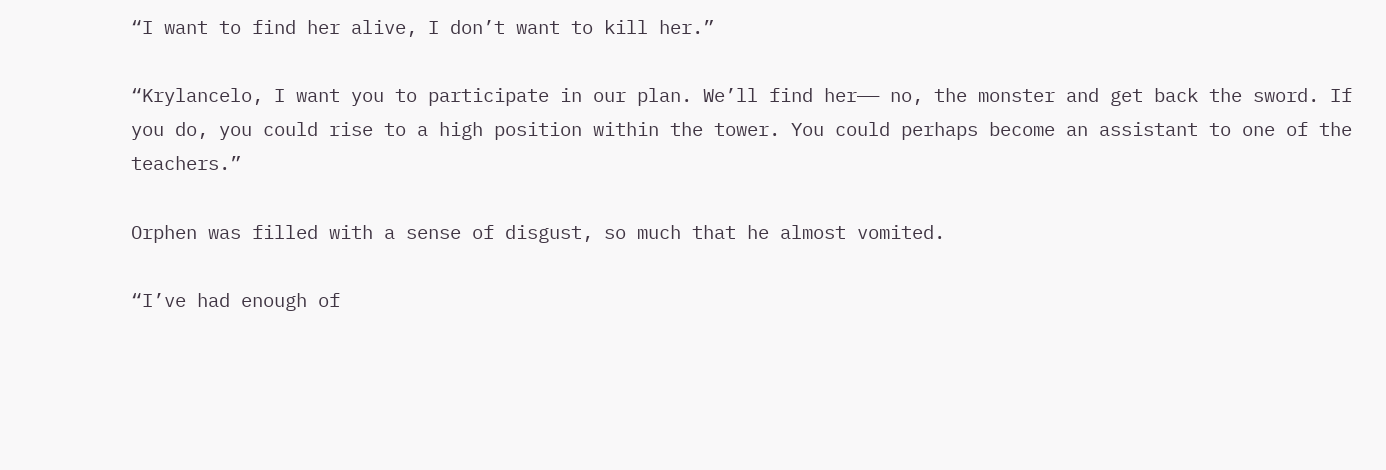“I want to find her alive, I don’t want to kill her.”

“Krylancelo, I want you to participate in our plan. We’ll find her—— no, the monster and get back the sword. If you do, you could rise to a high position within the tower. You could perhaps become an assistant to one of the teachers.”

Orphen was filled with a sense of disgust, so much that he almost vomited.

“I’ve had enough of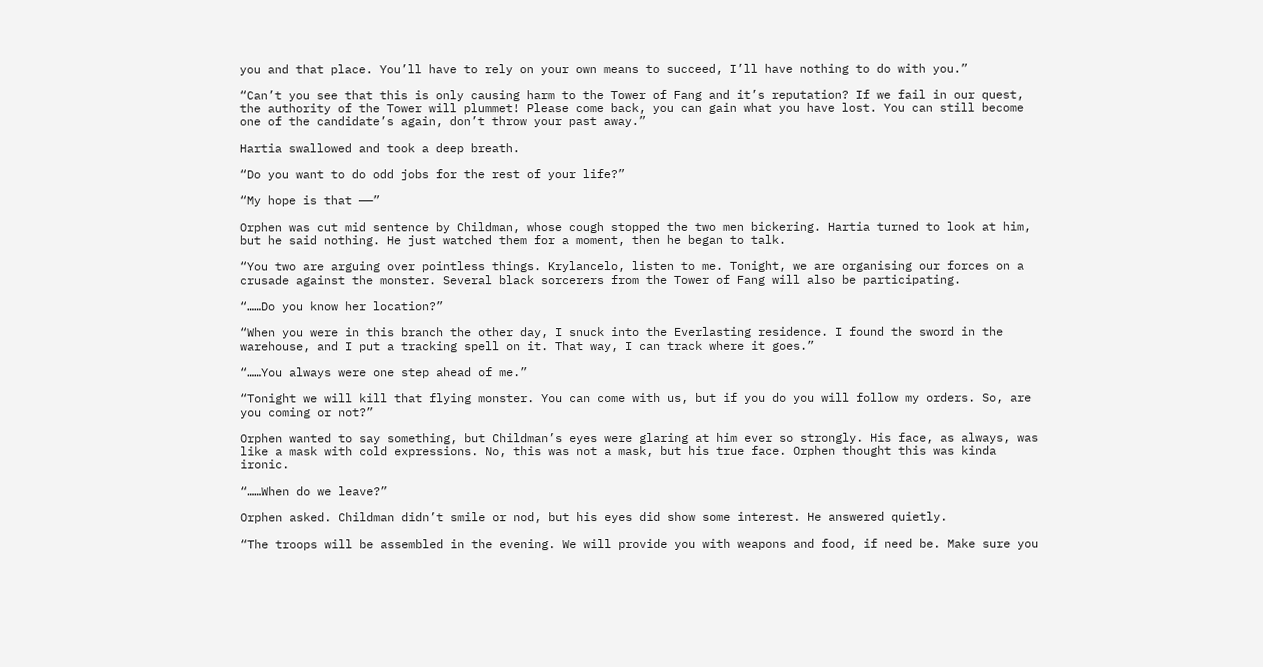you and that place. You’ll have to rely on your own means to succeed, I’ll have nothing to do with you.”

“Can’t you see that this is only causing harm to the Tower of Fang and it’s reputation? If we fail in our quest, the authority of the Tower will plummet! Please come back, you can gain what you have lost. You can still become one of the candidate’s again, don’t throw your past away.”

Hartia swallowed and took a deep breath.

“Do you want to do odd jobs for the rest of your life?”

“My hope is that ——”

Orphen was cut mid sentence by Childman, whose cough stopped the two men bickering. Hartia turned to look at him, but he said nothing. He just watched them for a moment, then he began to talk.

“You two are arguing over pointless things. Krylancelo, listen to me. Tonight, we are organising our forces on a crusade against the monster. Several black sorcerers from the Tower of Fang will also be participating.

“……Do you know her location?”

“When you were in this branch the other day, I snuck into the Everlasting residence. I found the sword in the warehouse, and I put a tracking spell on it. That way, I can track where it goes.”

“……You always were one step ahead of me.”

“Tonight we will kill that flying monster. You can come with us, but if you do you will follow my orders. So, are you coming or not?”

Orphen wanted to say something, but Childman’s eyes were glaring at him ever so strongly. His face, as always, was like a mask with cold expressions. No, this was not a mask, but his true face. Orphen thought this was kinda ironic.

“……When do we leave?”

Orphen asked. Childman didn’t smile or nod, but his eyes did show some interest. He answered quietly.

“The troops will be assembled in the evening. We will provide you with weapons and food, if need be. Make sure you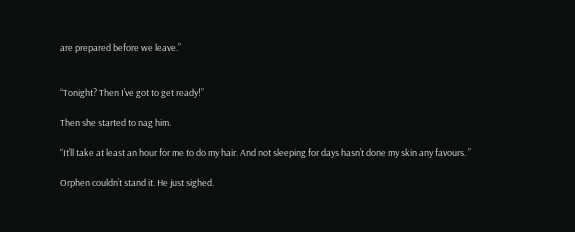are prepared before we leave.”


“Tonight? Then I’ve got to get ready!”

Then she started to nag him.

“It’ll take at least an hour for me to do my hair. And not sleeping for days hasn’t done my skin any favours. ”

Orphen couldn’t stand it. He just sighed.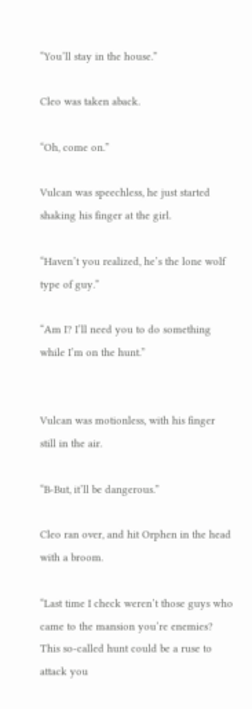“You’ll stay in the house.”

Cleo was taken aback.

“Oh, come on.”

Vulcan was speechless, he just started shaking his finger at the girl.

“Haven’t you realized, he’s the lone wolf type of guy.”

“Am I? I’ll need you to do something while I’m on the hunt.”


Vulcan was motionless, with his finger still in the air.

“B-But, it’ll be dangerous.”

Cleo ran over, and hit Orphen in the head with a broom.

“Last time I check weren’t those guys who came to the mansion you’re enemies? This so-called hunt could be a ruse to attack you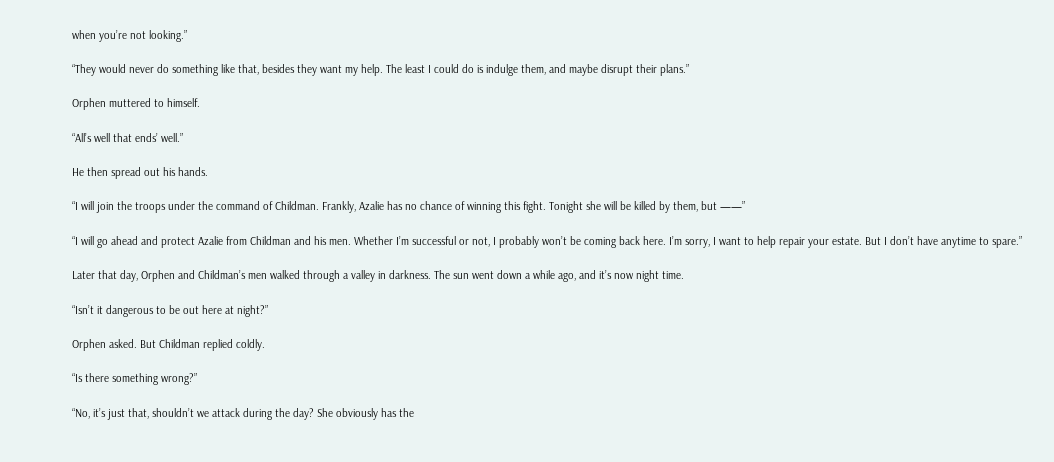when you’re not looking.”

“They would never do something like that, besides they want my help. The least I could do is indulge them, and maybe disrupt their plans.”

Orphen muttered to himself.

“All’s well that ends’ well.”

He then spread out his hands.

“I will join the troops under the command of Childman. Frankly, Azalie has no chance of winning this fight. Tonight she will be killed by them, but ——”

“I will go ahead and protect Azalie from Childman and his men. Whether I’m successful or not, I probably won’t be coming back here. I’m sorry, I want to help repair your estate. But I don’t have anytime to spare.”

Later that day, Orphen and Childman’s men walked through a valley in darkness. The sun went down a while ago, and it’s now night time.

“Isn’t it dangerous to be out here at night?”

Orphen asked. But Childman replied coldly.

“Is there something wrong?”

“No, it’s just that, shouldn’t we attack during the day? She obviously has the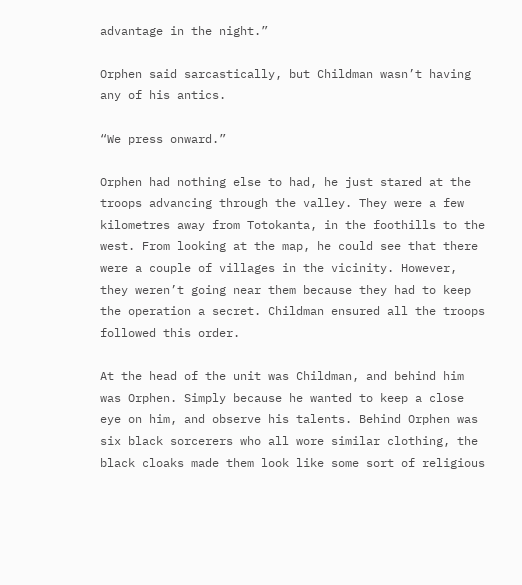advantage in the night.”

Orphen said sarcastically, but Childman wasn’t having any of his antics.

“We press onward.”

Orphen had nothing else to had, he just stared at the troops advancing through the valley. They were a few kilometres away from Totokanta, in the foothills to the west. From looking at the map, he could see that there were a couple of villages in the vicinity. However, they weren’t going near them because they had to keep the operation a secret. Childman ensured all the troops followed this order.

At the head of the unit was Childman, and behind him was Orphen. Simply because he wanted to keep a close eye on him, and observe his talents. Behind Orphen was six black sorcerers who all wore similar clothing, the black cloaks made them look like some sort of religious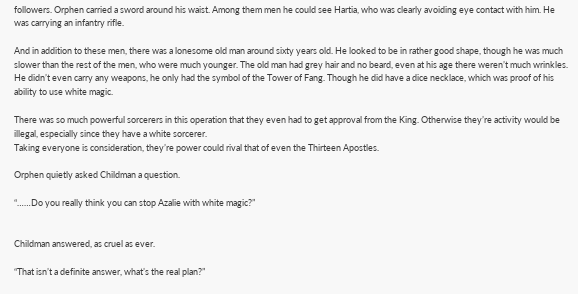followers. Orphen carried a sword around his waist. Among them men he could see Hartia, who was clearly avoiding eye contact with him. He was carrying an infantry rifle.

And in addition to these men, there was a lonesome old man around sixty years old. He looked to be in rather good shape, though he was much slower than the rest of the men, who were much younger. The old man had grey hair and no beard, even at his age there weren’t much wrinkles. He didn’t even carry any weapons, he only had the symbol of the Tower of Fang. Though he did have a dice necklace, which was proof of his ability to use white magic.

There was so much powerful sorcerers in this operation that they even had to get approval from the King. Otherwise they’re activity would be illegal, especially since they have a white sorcerer.
Taking everyone is consideration, they’re power could rival that of even the Thirteen Apostles.

Orphen quietly asked Childman a question.

“……Do you really think you can stop Azalie with white magic?”


Childman answered, as cruel as ever.

“That isn’t a definite answer, what’s the real plan?”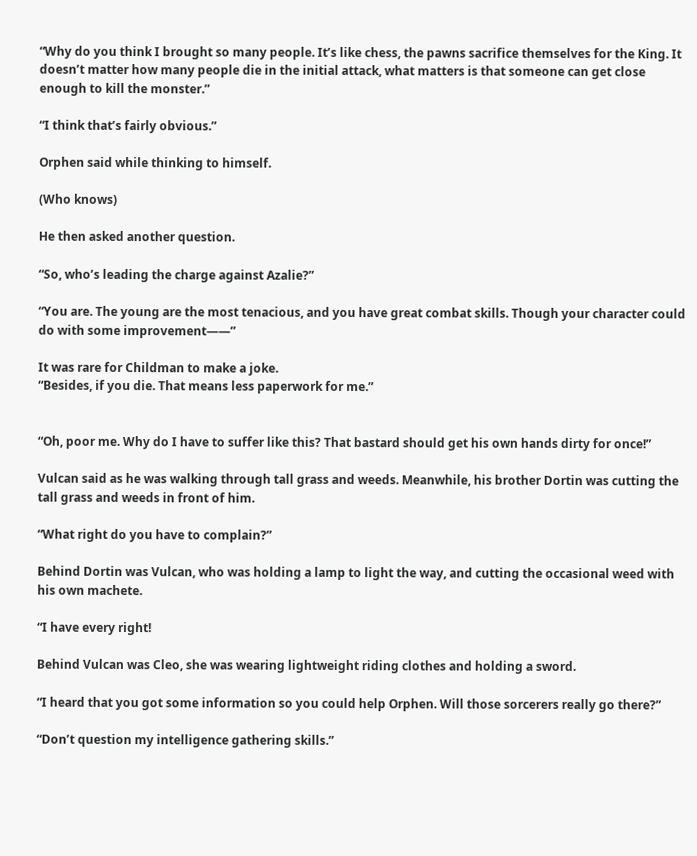“Why do you think I brought so many people. It’s like chess, the pawns sacrifice themselves for the King. It doesn’t matter how many people die in the initial attack, what matters is that someone can get close enough to kill the monster.”

“I think that’s fairly obvious.”

Orphen said while thinking to himself.

(Who knows)

He then asked another question.

“So, who’s leading the charge against Azalie?”

“You are. The young are the most tenacious, and you have great combat skills. Though your character could do with some improvement——”

It was rare for Childman to make a joke.
“Besides, if you die. That means less paperwork for me.”


“Oh, poor me. Why do I have to suffer like this? That bastard should get his own hands dirty for once!”

Vulcan said as he was walking through tall grass and weeds. Meanwhile, his brother Dortin was cutting the tall grass and weeds in front of him.

“What right do you have to complain?”

Behind Dortin was Vulcan, who was holding a lamp to light the way, and cutting the occasional weed with his own machete.

“I have every right!

Behind Vulcan was Cleo, she was wearing lightweight riding clothes and holding a sword.

“I heard that you got some information so you could help Orphen. Will those sorcerers really go there?”

“Don’t question my intelligence gathering skills.”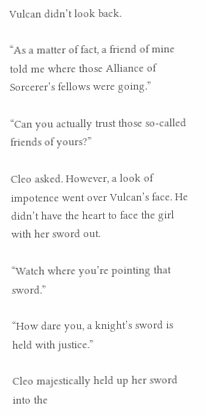Vulcan didn’t look back.

“As a matter of fact, a friend of mine told me where those Alliance of Sorcerer’s fellows were going.”

“Can you actually trust those so-called friends of yours?”

Cleo asked. However, a look of impotence went over Vulcan’s face. He didn’t have the heart to face the girl with her sword out.

“Watch where you’re pointing that sword.”

“How dare you, a knight’s sword is held with justice.”

Cleo majestically held up her sword into the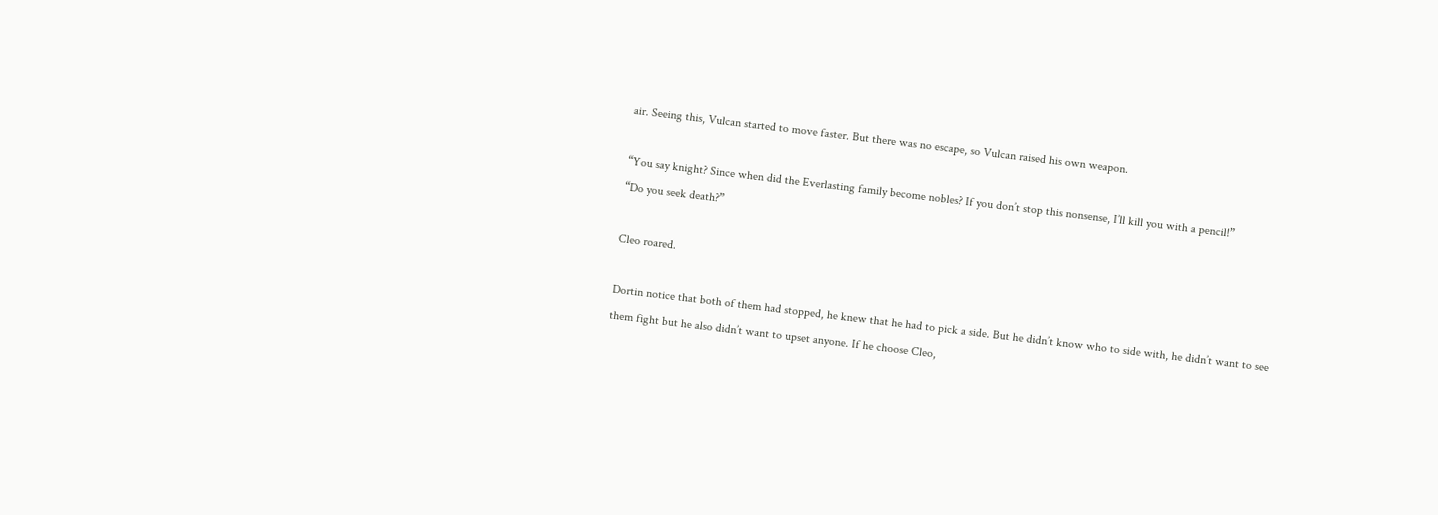air. Seeing this, Vulcan started to move faster. But there was no escape, so Vulcan raised his own weapon.

“You say knight? Since when did the Everlasting family become nobles? If you don’t stop this nonsense, I’ll kill you with a pencil!”
“Do you seek death?”

Cleo roared.

Dortin notice that both of them had stopped, he knew that he had to pick a side. But he didn’t know who to side with, he didn’t want to see them fight but he also didn’t want to upset anyone. If he choose Cleo,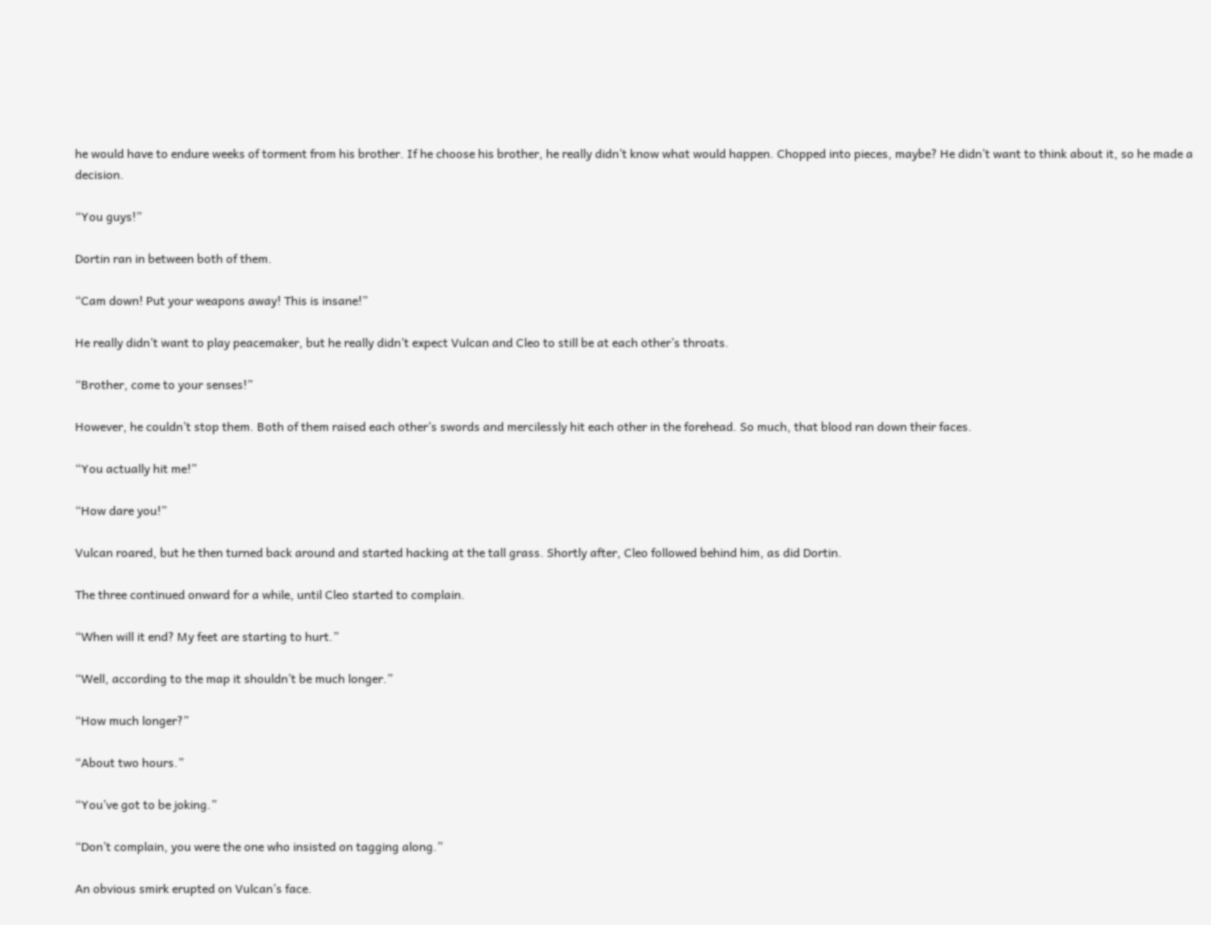he would have to endure weeks of torment from his brother. If he choose his brother, he really didn’t know what would happen. Chopped into pieces, maybe? He didn’t want to think about it, so he made a decision.

“You guys!”

Dortin ran in between both of them.

“Cam down! Put your weapons away! This is insane!”

He really didn’t want to play peacemaker, but he really didn’t expect Vulcan and Cleo to still be at each other’s throats.

“Brother, come to your senses!”

However, he couldn’t stop them. Both of them raised each other’s swords and mercilessly hit each other in the forehead. So much, that blood ran down their faces.

“You actually hit me!”

“How dare you!”

Vulcan roared, but he then turned back around and started hacking at the tall grass. Shortly after, Cleo followed behind him, as did Dortin.

The three continued onward for a while, until Cleo started to complain.

“When will it end? My feet are starting to hurt.”

“Well, according to the map it shouldn’t be much longer.”

“How much longer?”

“About two hours.”

“You’ve got to be joking.”

“Don’t complain, you were the one who insisted on tagging along.”

An obvious smirk erupted on Vulcan’s face.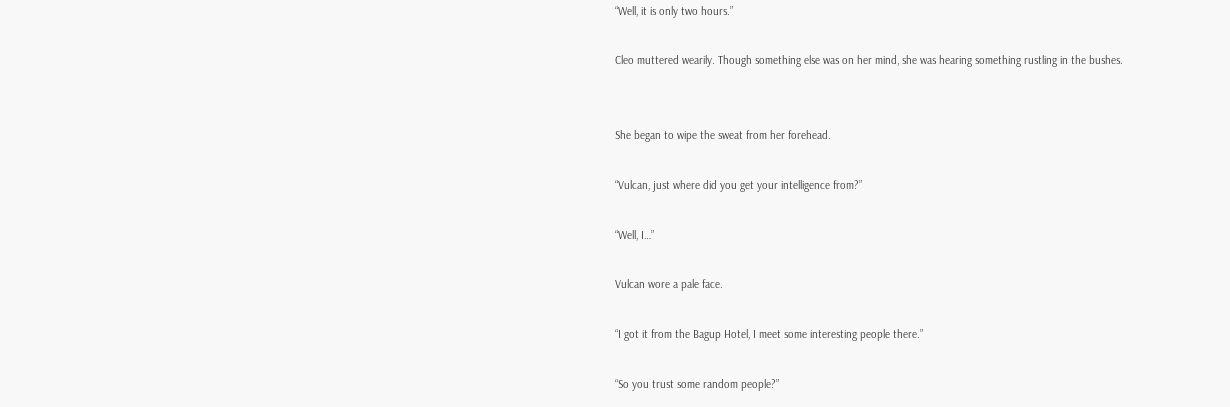“Well, it is only two hours.”

Cleo muttered wearily. Though something else was on her mind, she was hearing something rustling in the bushes.


She began to wipe the sweat from her forehead.

“Vulcan, just where did you get your intelligence from?”

“Well, I…”

Vulcan wore a pale face.

“I got it from the Bagup Hotel, I meet some interesting people there.”

“So you trust some random people?”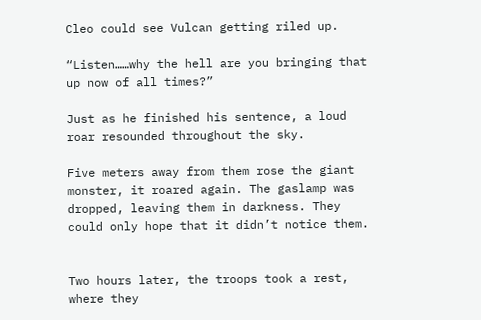Cleo could see Vulcan getting riled up.

“Listen……why the hell are you bringing that up now of all times?”

Just as he finished his sentence, a loud roar resounded throughout the sky.

Five meters away from them rose the giant monster, it roared again. The gaslamp was dropped, leaving them in darkness. They could only hope that it didn’t notice them.


Two hours later, the troops took a rest, where they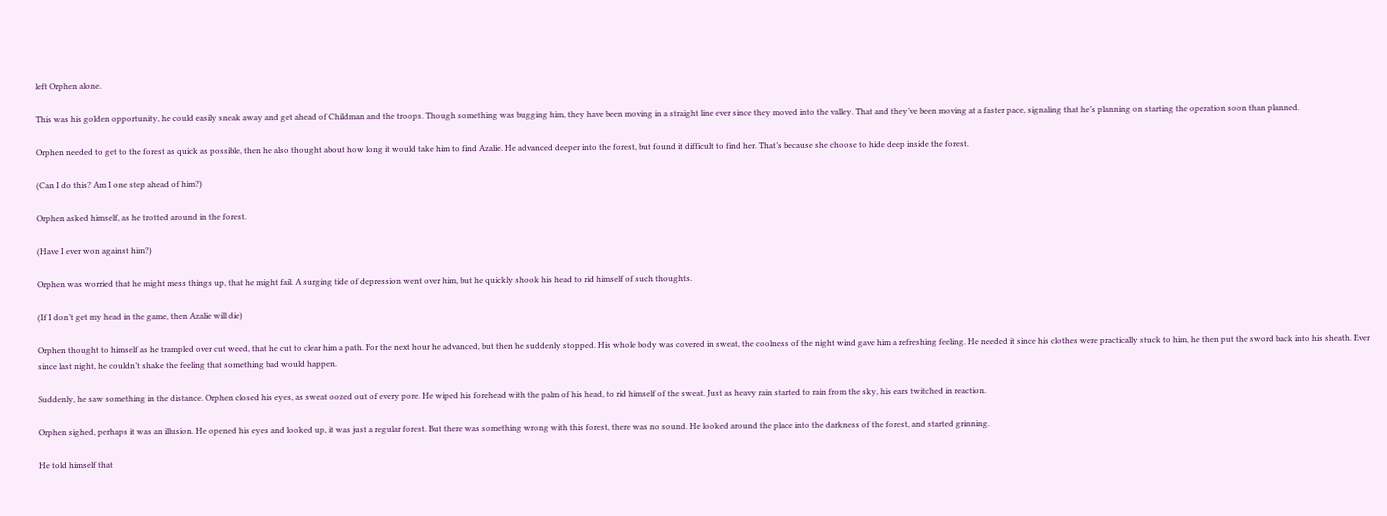left Orphen alone.

This was his golden opportunity, he could easily sneak away and get ahead of Childman and the troops. Though something was bugging him, they have been moving in a straight line ever since they moved into the valley. That and they’ve been moving at a faster pace, signaling that he’s planning on starting the operation soon than planned.

Orphen needed to get to the forest as quick as possible, then he also thought about how long it would take him to find Azalie. He advanced deeper into the forest, but found it difficult to find her. That’s because she choose to hide deep inside the forest.

(Can I do this? Am I one step ahead of him?)

Orphen asked himself, as he trotted around in the forest.

(Have I ever won against him?)

Orphen was worried that he might mess things up, that he might fail. A surging tide of depression went over him, but he quickly shook his head to rid himself of such thoughts.

(If I don’t get my head in the game, then Azalie will die)

Orphen thought to himself as he trampled over cut weed, that he cut to clear him a path. For the next hour he advanced, but then he suddenly stopped. His whole body was covered in sweat, the coolness of the night wind gave him a refreshing feeling. He needed it since his clothes were practically stuck to him, he then put the sword back into his sheath. Ever since last night, he couldn’t shake the feeling that something bad would happen.

Suddenly, he saw something in the distance. Orphen closed his eyes, as sweat oozed out of every pore. He wiped his forehead with the palm of his head, to rid himself of the sweat. Just as heavy rain started to rain from the sky, his ears twitched in reaction.

Orphen sighed, perhaps it was an illusion. He opened his eyes and looked up, it was just a regular forest. But there was something wrong with this forest, there was no sound. He looked around the place into the darkness of the forest, and started grinning.

He told himself that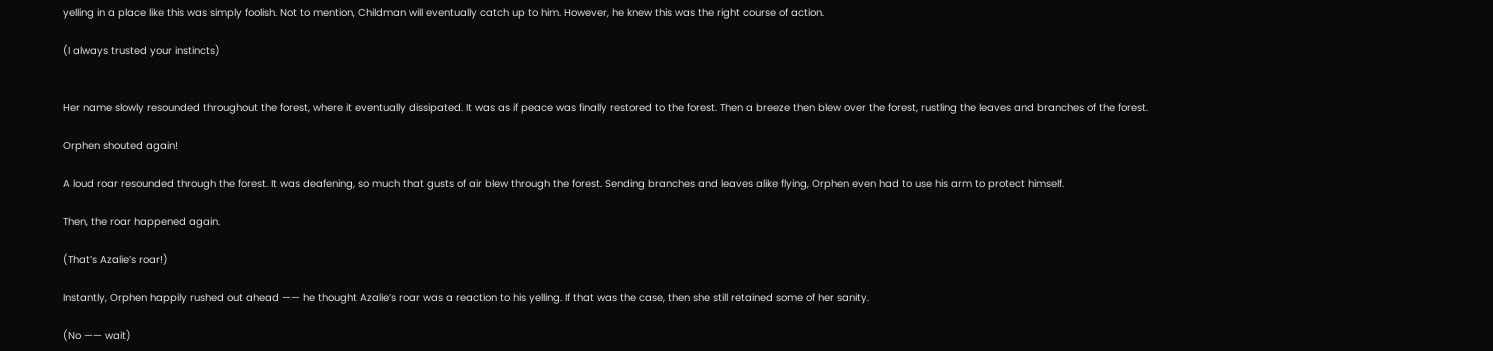yelling in a place like this was simply foolish. Not to mention, Childman will eventually catch up to him. However, he knew this was the right course of action.

(I always trusted your instincts)


Her name slowly resounded throughout the forest, where it eventually dissipated. It was as if peace was finally restored to the forest. Then a breeze then blew over the forest, rustling the leaves and branches of the forest.

Orphen shouted again!

A loud roar resounded through the forest. It was deafening, so much that gusts of air blew through the forest. Sending branches and leaves alike flying, Orphen even had to use his arm to protect himself.

Then, the roar happened again.

(That’s Azalie’s roar!)

Instantly, Orphen happily rushed out ahead —— he thought Azalie’s roar was a reaction to his yelling. If that was the case, then she still retained some of her sanity.

(No —— wait)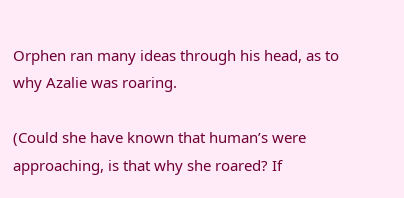Orphen ran many ideas through his head, as to why Azalie was roaring.

(Could she have known that human’s were approaching, is that why she roared? If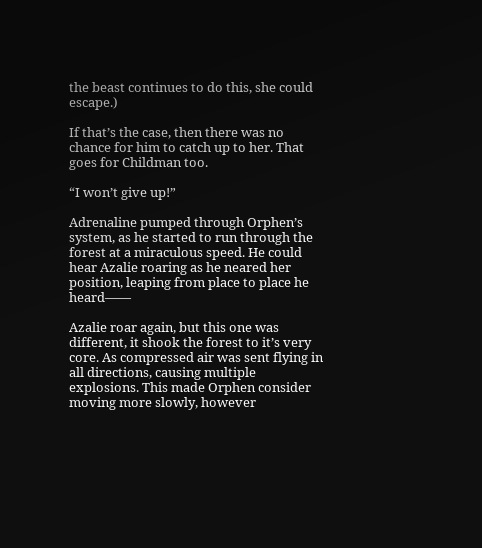the beast continues to do this, she could escape.)

If that’s the case, then there was no chance for him to catch up to her. That goes for Childman too.

“I won’t give up!”

Adrenaline pumped through Orphen’s system, as he started to run through the forest at a miraculous speed. He could hear Azalie roaring as he neared her position, leaping from place to place he heard——

Azalie roar again, but this one was different, it shook the forest to it’s very core. As compressed air was sent flying in all directions, causing multiple explosions. This made Orphen consider moving more slowly, however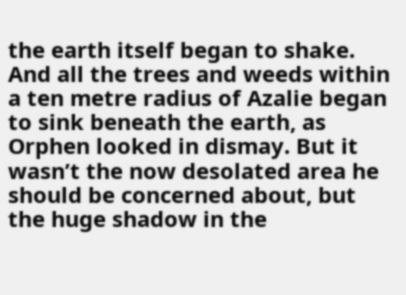the earth itself began to shake. And all the trees and weeds within a ten metre radius of Azalie began to sink beneath the earth, as Orphen looked in dismay. But it wasn’t the now desolated area he should be concerned about, but the huge shadow in the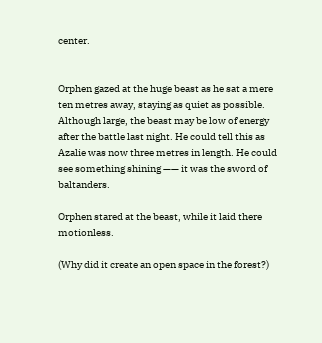center.


Orphen gazed at the huge beast as he sat a mere ten metres away, staying as quiet as possible. Although large, the beast may be low of energy after the battle last night. He could tell this as Azalie was now three metres in length. He could see something shining —— it was the sword of baltanders.

Orphen stared at the beast, while it laid there motionless.

(Why did it create an open space in the forest?)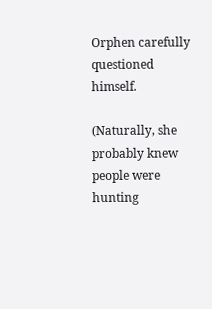Orphen carefully questioned himself.

(Naturally, she probably knew people were hunting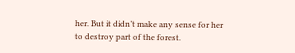her. But it didn’t make any sense for her to destroy part of the forest.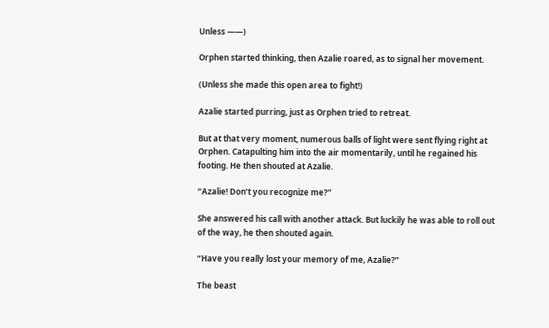Unless ——)

Orphen started thinking, then Azalie roared, as to signal her movement.

(Unless she made this open area to fight!)

Azalie started purring, just as Orphen tried to retreat.

But at that very moment, numerous balls of light were sent flying right at Orphen. Catapulting him into the air momentarily, until he regained his footing. He then shouted at Azalie.

“Azalie! Don’t you recognize me?”

She answered his call with another attack. But luckily he was able to roll out of the way, he then shouted again.

“Have you really lost your memory of me, Azalie?”

The beast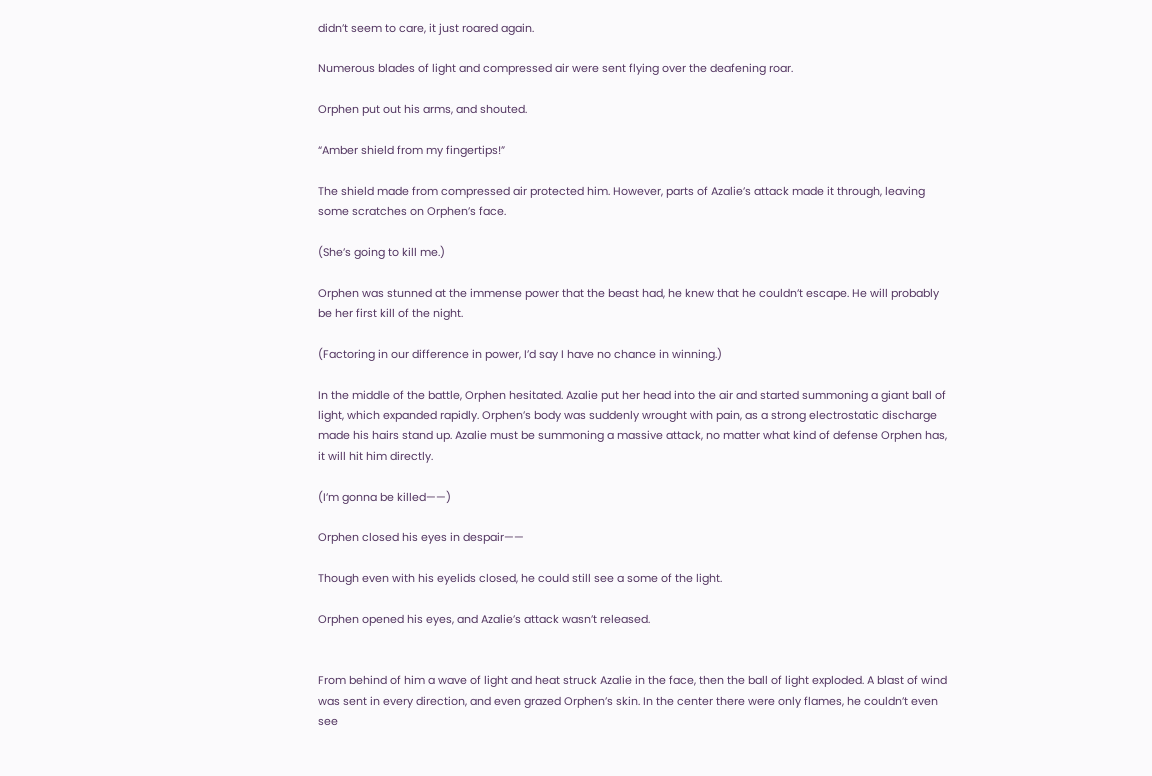didn’t seem to care, it just roared again.

Numerous blades of light and compressed air were sent flying over the deafening roar.

Orphen put out his arms, and shouted.

“Amber shield from my fingertips!”

The shield made from compressed air protected him. However, parts of Azalie’s attack made it through, leaving some scratches on Orphen’s face.

(She’s going to kill me.)

Orphen was stunned at the immense power that the beast had, he knew that he couldn’t escape. He will probably be her first kill of the night.

(Factoring in our difference in power, I’d say I have no chance in winning.)

In the middle of the battle, Orphen hesitated. Azalie put her head into the air and started summoning a giant ball of light, which expanded rapidly. Orphen’s body was suddenly wrought with pain, as a strong electrostatic discharge made his hairs stand up. Azalie must be summoning a massive attack, no matter what kind of defense Orphen has, it will hit him directly.

(I’m gonna be killed——)

Orphen closed his eyes in despair——

Though even with his eyelids closed, he could still see a some of the light.

Orphen opened his eyes, and Azalie’s attack wasn’t released.


From behind of him a wave of light and heat struck Azalie in the face, then the ball of light exploded. A blast of wind was sent in every direction, and even grazed Orphen’s skin. In the center there were only flames, he couldn’t even see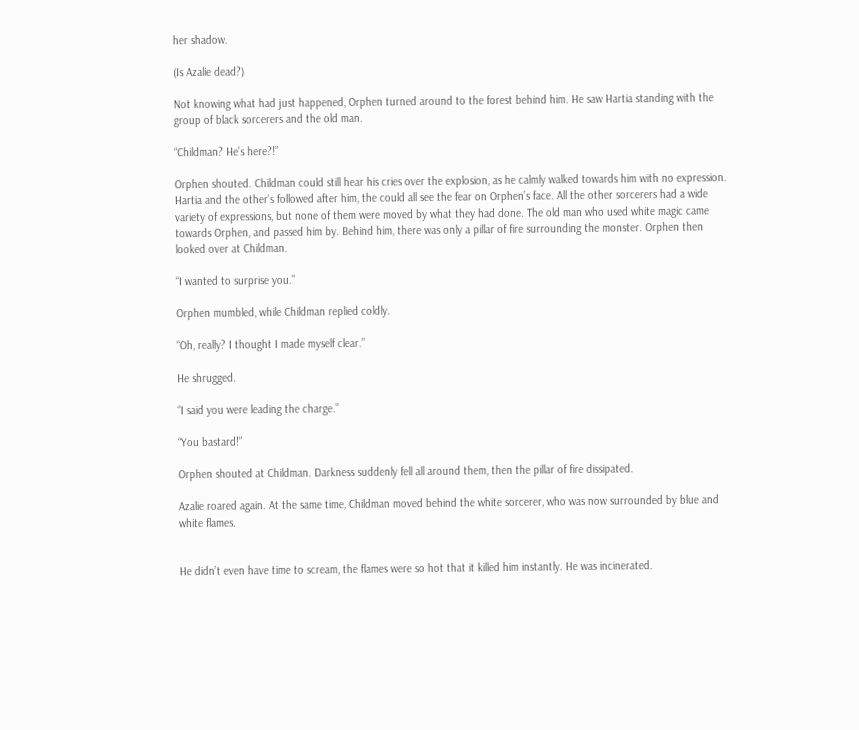her shadow.

(Is Azalie dead?)

Not knowing what had just happened, Orphen turned around to the forest behind him. He saw Hartia standing with the group of black sorcerers and the old man.

“Childman? He’s here?!”

Orphen shouted. Childman could still hear his cries over the explosion, as he calmly walked towards him with no expression. Hartia and the other’s followed after him, the could all see the fear on Orphen’s face. All the other sorcerers had a wide variety of expressions, but none of them were moved by what they had done. The old man who used white magic came towards Orphen, and passed him by. Behind him, there was only a pillar of fire surrounding the monster. Orphen then looked over at Childman.

“I wanted to surprise you.”

Orphen mumbled, while Childman replied coldly.

“Oh, really? I thought I made myself clear.”

He shrugged.

“I said you were leading the charge.”

“You bastard!”

Orphen shouted at Childman. Darkness suddenly fell all around them, then the pillar of fire dissipated.

Azalie roared again. At the same time, Childman moved behind the white sorcerer, who was now surrounded by blue and white flames.


He didn’t even have time to scream, the flames were so hot that it killed him instantly. He was incinerated.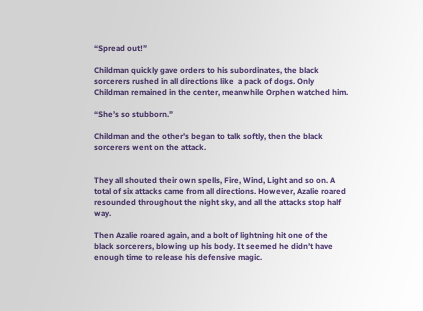“Spread out!”

Childman quickly gave orders to his subordinates, the black sorcerers rushed in all directions like  a pack of dogs. Only Childman remained in the center, meanwhile Orphen watched him.

“She’s so stubborn.”

Childman and the other’s began to talk softly, then the black sorcerers went on the attack.


They all shouted their own spells, Fire, Wind, Light and so on. A total of six attacks came from all directions. However, Azalie roared resounded throughout the night sky, and all the attacks stop half way.

Then Azalie roared again, and a bolt of lightning hit one of the black sorcerers, blowing up his body. It seemed he didn’t have enough time to release his defensive magic.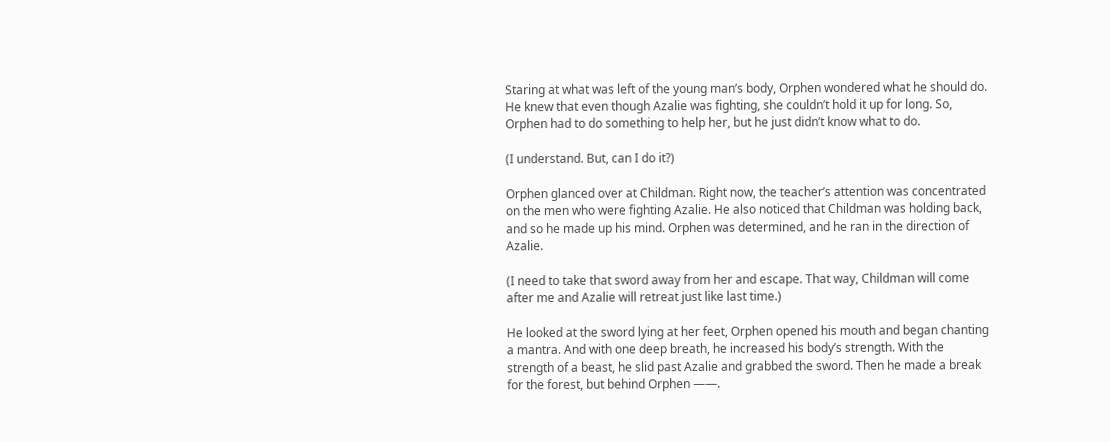Staring at what was left of the young man’s body, Orphen wondered what he should do. He knew that even though Azalie was fighting, she couldn’t hold it up for long. So, Orphen had to do something to help her, but he just didn’t know what to do.

(I understand. But, can I do it?)

Orphen glanced over at Childman. Right now, the teacher’s attention was concentrated on the men who were fighting Azalie. He also noticed that Childman was holding back, and so he made up his mind. Orphen was determined, and he ran in the direction of Azalie.

(I need to take that sword away from her and escape. That way, Childman will come after me and Azalie will retreat just like last time.)

He looked at the sword lying at her feet, Orphen opened his mouth and began chanting a mantra. And with one deep breath, he increased his body’s strength. With the strength of a beast, he slid past Azalie and grabbed the sword. Then he made a break for the forest, but behind Orphen ——.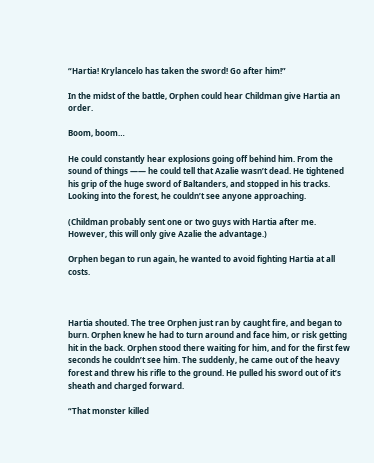“Hartia! Krylancelo has taken the sword! Go after him!”

In the midst of the battle, Orphen could hear Childman give Hartia an order.

Boom, boom…

He could constantly hear explosions going off behind him. From the sound of things —— he could tell that Azalie wasn’t dead. He tightened his grip of the huge sword of Baltanders, and stopped in his tracks. Looking into the forest, he couldn’t see anyone approaching.

(Childman probably sent one or two guys with Hartia after me. However, this will only give Azalie the advantage.)

Orphen began to run again, he wanted to avoid fighting Hartia at all costs.



Hartia shouted. The tree Orphen just ran by caught fire, and began to burn. Orphen knew he had to turn around and face him, or risk getting hit in the back. Orphen stood there waiting for him, and for the first few seconds he couldn’t see him. The suddenly, he came out of the heavy forest and threw his rifle to the ground. He pulled his sword out of it’s sheath and charged forward.

“That monster killed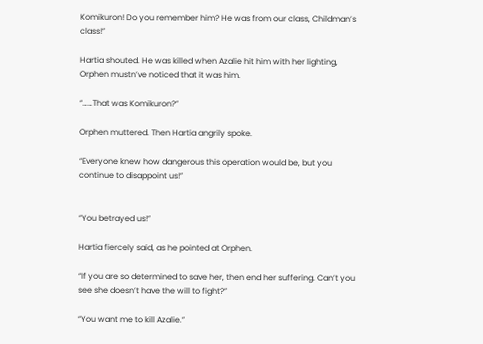Komikuron! Do you remember him? He was from our class, Childman’s class!”

Hartia shouted. He was killed when Azalie hit him with her lighting, Orphen mustn’ve noticed that it was him.

“……That was Komikuron?”

Orphen muttered. Then Hartia angrily spoke.

“Everyone knew how dangerous this operation would be, but you continue to disappoint us!”


“You betrayed us!”

Hartia fiercely said, as he pointed at Orphen.

“If you are so determined to save her, then end her suffering. Can’t you see she doesn’t have the will to fight?”

“You want me to kill Azalie.”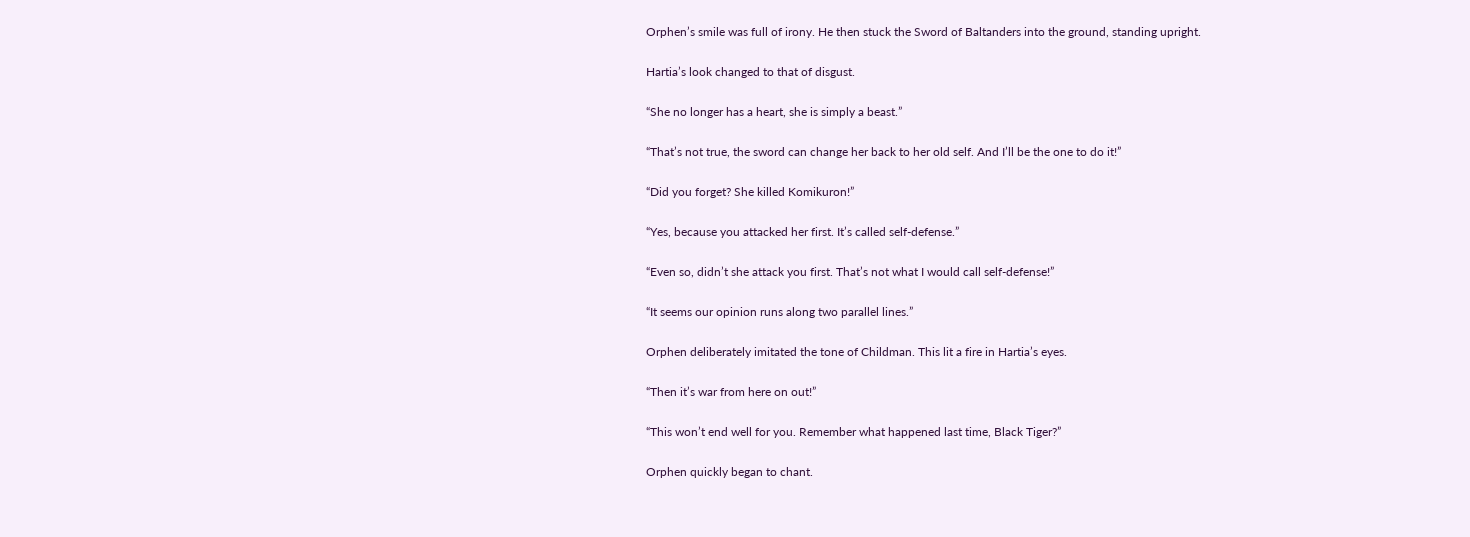Orphen’s smile was full of irony. He then stuck the Sword of Baltanders into the ground, standing upright.

Hartia’s look changed to that of disgust.

“She no longer has a heart, she is simply a beast.”

“That’s not true, the sword can change her back to her old self. And I’ll be the one to do it!”

“Did you forget? She killed Komikuron!”

“Yes, because you attacked her first. It’s called self-defense.”

“Even so, didn’t she attack you first. That’s not what I would call self-defense!”

“It seems our opinion runs along two parallel lines.”

Orphen deliberately imitated the tone of Childman. This lit a fire in Hartia’s eyes.

“Then it’s war from here on out!”

“This won’t end well for you. Remember what happened last time, Black Tiger?”

Orphen quickly began to chant.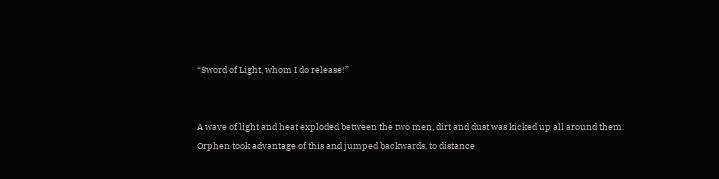“Sword of Light, whom I do release!”


A wave of light and heat exploded between the two men, dirt and dust was kicked up all around them. Orphen took advantage of this and jumped backwards, to distance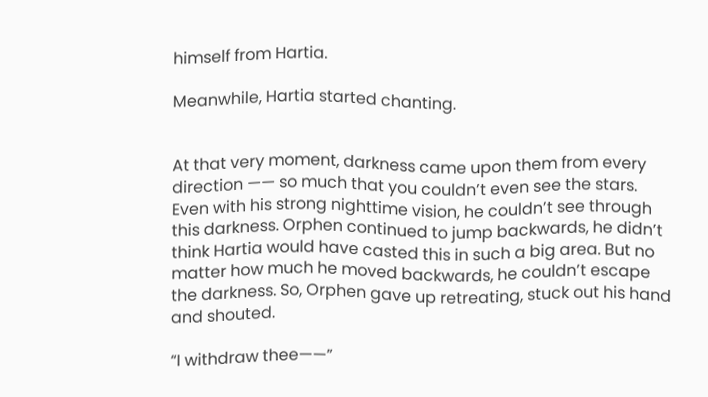himself from Hartia.

Meanwhile, Hartia started chanting.


At that very moment, darkness came upon them from every direction —— so much that you couldn’t even see the stars. Even with his strong nighttime vision, he couldn’t see through this darkness. Orphen continued to jump backwards, he didn’t think Hartia would have casted this in such a big area. But no matter how much he moved backwards, he couldn’t escape the darkness. So, Orphen gave up retreating, stuck out his hand and shouted.

“I withdraw thee——”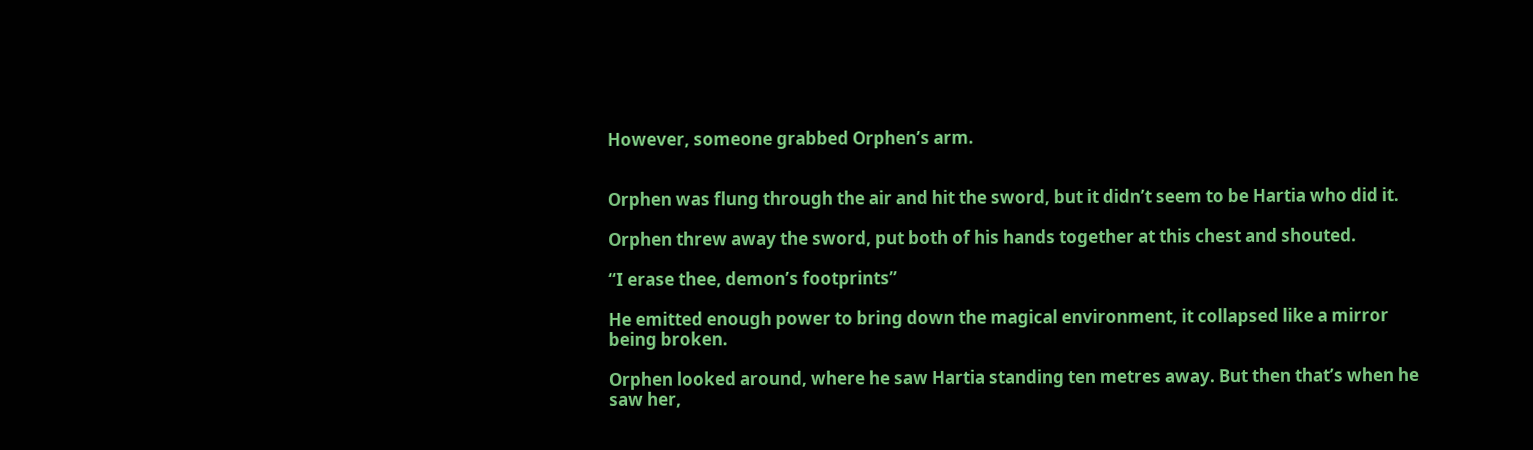However, someone grabbed Orphen’s arm.


Orphen was flung through the air and hit the sword, but it didn’t seem to be Hartia who did it.

Orphen threw away the sword, put both of his hands together at this chest and shouted.

“I erase thee, demon’s footprints”

He emitted enough power to bring down the magical environment, it collapsed like a mirror being broken.

Orphen looked around, where he saw Hartia standing ten metres away. But then that’s when he saw her,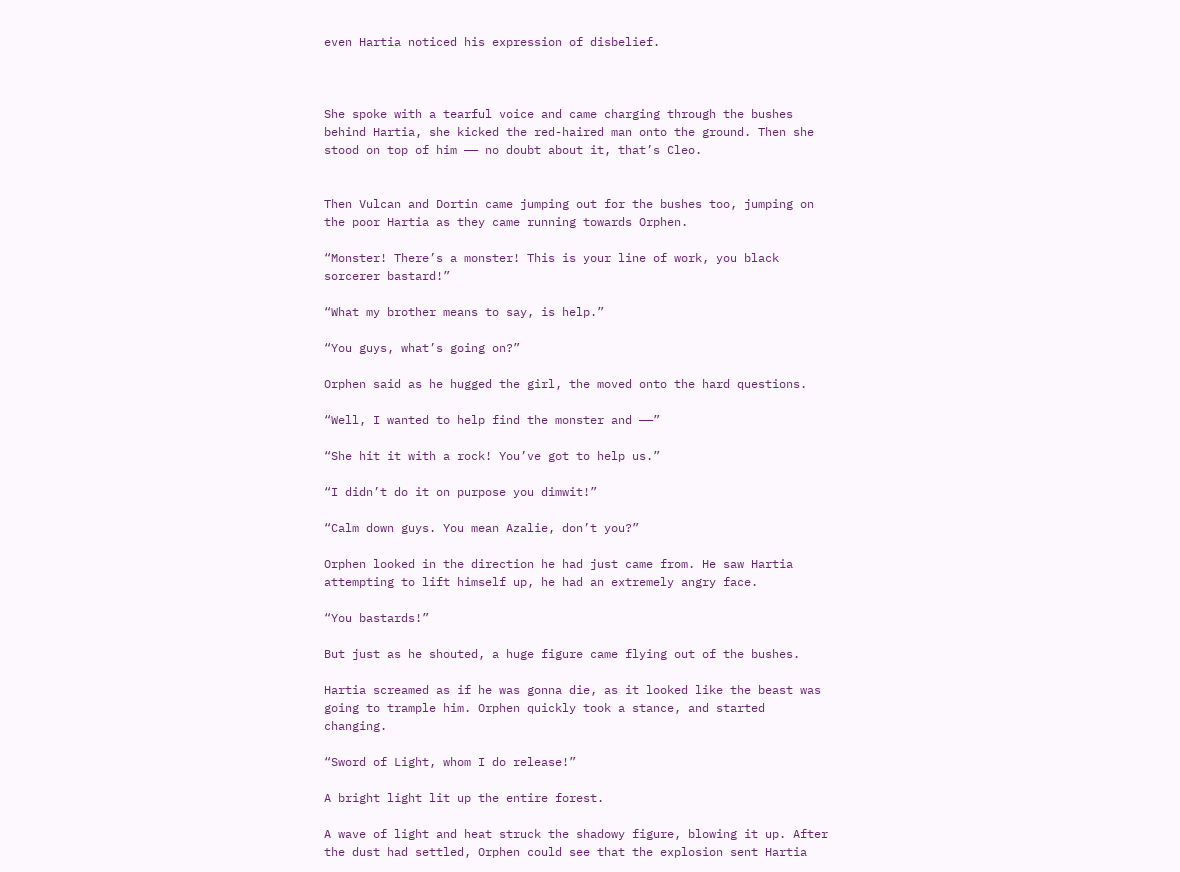even Hartia noticed his expression of disbelief.



She spoke with a tearful voice and came charging through the bushes behind Hartia, she kicked the red-haired man onto the ground. Then she stood on top of him —— no doubt about it, that’s Cleo.


Then Vulcan and Dortin came jumping out for the bushes too, jumping on the poor Hartia as they came running towards Orphen.

“Monster! There’s a monster! This is your line of work, you black sorcerer bastard!”

“What my brother means to say, is help.”

“You guys, what’s going on?”

Orphen said as he hugged the girl, the moved onto the hard questions.

“Well, I wanted to help find the monster and ——”

“She hit it with a rock! You’ve got to help us.”

“I didn’t do it on purpose you dimwit!”

“Calm down guys. You mean Azalie, don’t you?”

Orphen looked in the direction he had just came from. He saw Hartia attempting to lift himself up, he had an extremely angry face.

“You bastards!”

But just as he shouted, a huge figure came flying out of the bushes.

Hartia screamed as if he was gonna die, as it looked like the beast was going to trample him. Orphen quickly took a stance, and started changing.

“Sword of Light, whom I do release!”

A bright light lit up the entire forest.

A wave of light and heat struck the shadowy figure, blowing it up. After the dust had settled, Orphen could see that the explosion sent Hartia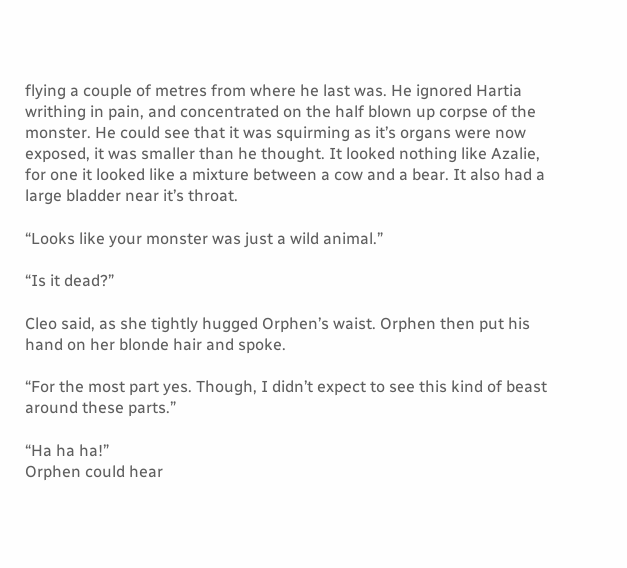flying a couple of metres from where he last was. He ignored Hartia writhing in pain, and concentrated on the half blown up corpse of the monster. He could see that it was squirming as it’s organs were now exposed, it was smaller than he thought. It looked nothing like Azalie, for one it looked like a mixture between a cow and a bear. It also had a large bladder near it’s throat.

“Looks like your monster was just a wild animal.”

“Is it dead?”

Cleo said, as she tightly hugged Orphen’s waist. Orphen then put his hand on her blonde hair and spoke.

“For the most part yes. Though, I didn’t expect to see this kind of beast around these parts.”

“Ha ha ha!”
Orphen could hear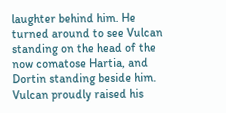laughter behind him. He turned around to see Vulcan standing on the head of the now comatose Hartia, and Dortin standing beside him. Vulcan proudly raised his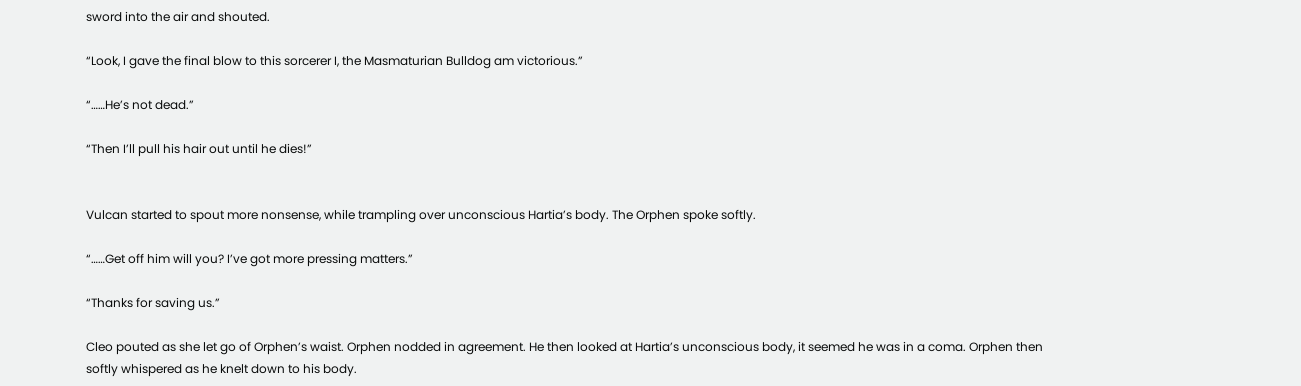sword into the air and shouted.

“Look, I gave the final blow to this sorcerer I, the Masmaturian Bulldog am victorious.”

“……He’s not dead.”

“Then I’ll pull his hair out until he dies!”


Vulcan started to spout more nonsense, while trampling over unconscious Hartia’s body. The Orphen spoke softly.

“……Get off him will you? I’ve got more pressing matters.”

“Thanks for saving us.”

Cleo pouted as she let go of Orphen’s waist. Orphen nodded in agreement. He then looked at Hartia’s unconscious body, it seemed he was in a coma. Orphen then softly whispered as he knelt down to his body.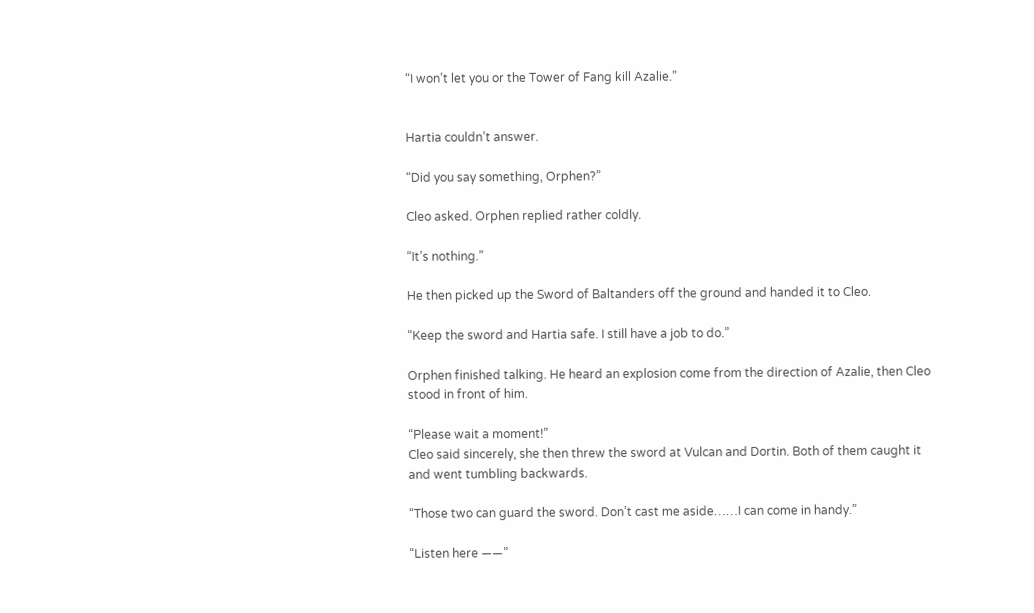“I won’t let you or the Tower of Fang kill Azalie.”


Hartia couldn’t answer.

“Did you say something, Orphen?”

Cleo asked. Orphen replied rather coldly.

“It’s nothing.”

He then picked up the Sword of Baltanders off the ground and handed it to Cleo.

“Keep the sword and Hartia safe. I still have a job to do.”

Orphen finished talking. He heard an explosion come from the direction of Azalie, then Cleo stood in front of him.

“Please wait a moment!”
Cleo said sincerely, she then threw the sword at Vulcan and Dortin. Both of them caught it and went tumbling backwards.

“Those two can guard the sword. Don’t cast me aside……I can come in handy.”

“Listen here ——”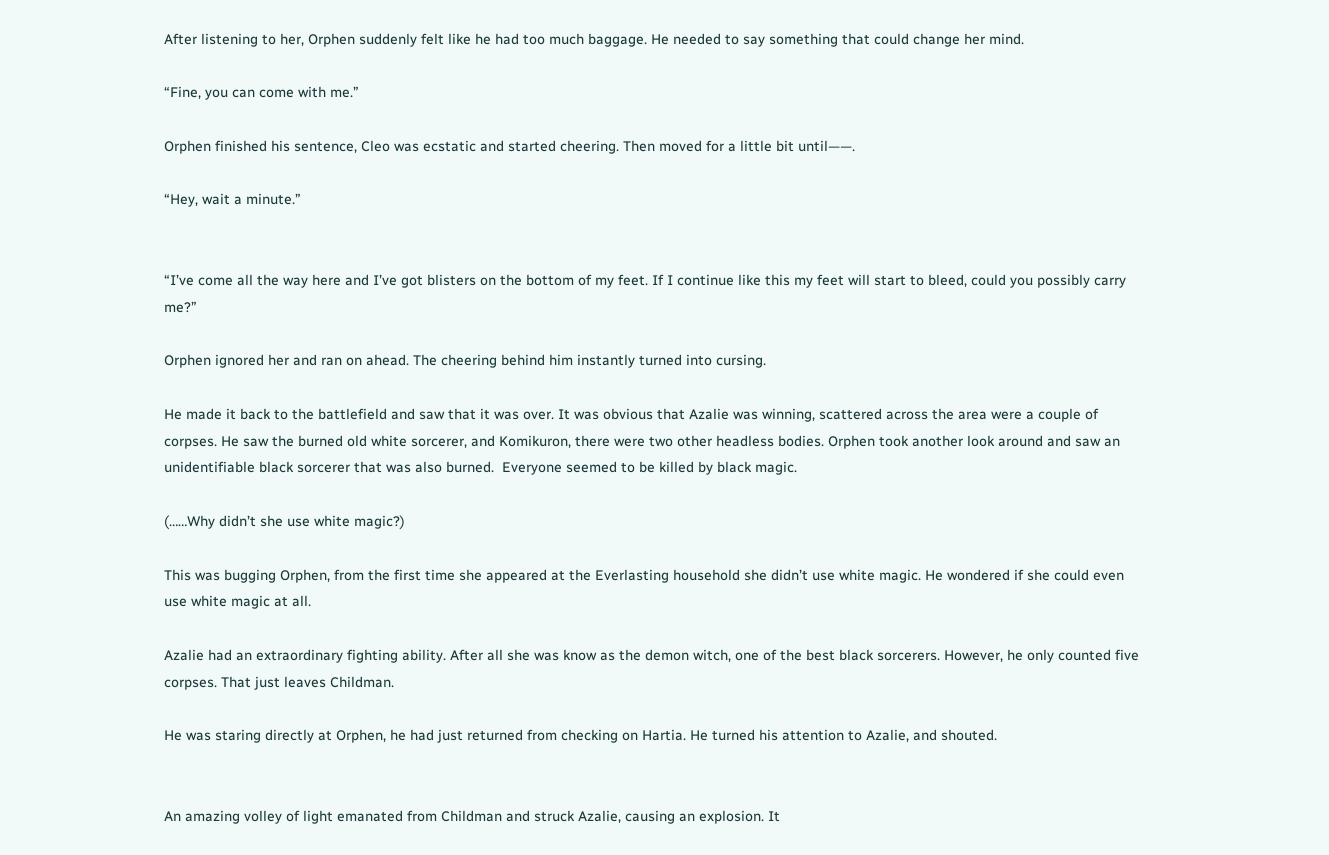After listening to her, Orphen suddenly felt like he had too much baggage. He needed to say something that could change her mind.

“Fine, you can come with me.”

Orphen finished his sentence, Cleo was ecstatic and started cheering. Then moved for a little bit until——.

“Hey, wait a minute.”


“I’ve come all the way here and I’ve got blisters on the bottom of my feet. If I continue like this my feet will start to bleed, could you possibly carry me?”

Orphen ignored her and ran on ahead. The cheering behind him instantly turned into cursing.

He made it back to the battlefield and saw that it was over. It was obvious that Azalie was winning, scattered across the area were a couple of corpses. He saw the burned old white sorcerer, and Komikuron, there were two other headless bodies. Orphen took another look around and saw an unidentifiable black sorcerer that was also burned.  Everyone seemed to be killed by black magic.

(……Why didn’t she use white magic?)

This was bugging Orphen, from the first time she appeared at the Everlasting household she didn’t use white magic. He wondered if she could even use white magic at all.

Azalie had an extraordinary fighting ability. After all she was know as the demon witch, one of the best black sorcerers. However, he only counted five corpses. That just leaves Childman.

He was staring directly at Orphen, he had just returned from checking on Hartia. He turned his attention to Azalie, and shouted.


An amazing volley of light emanated from Childman and struck Azalie, causing an explosion. It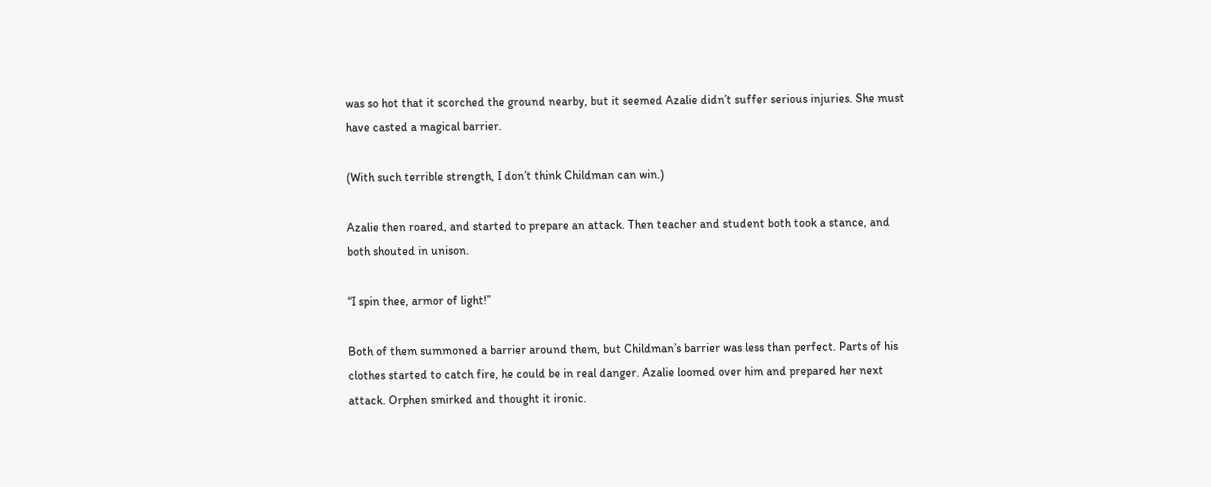was so hot that it scorched the ground nearby, but it seemed Azalie didn’t suffer serious injuries. She must have casted a magical barrier.

(With such terrible strength, I don’t think Childman can win.)

Azalie then roared, and started to prepare an attack. Then teacher and student both took a stance, and both shouted in unison.

“I spin thee, armor of light!”

Both of them summoned a barrier around them, but Childman’s barrier was less than perfect. Parts of his clothes started to catch fire, he could be in real danger. Azalie loomed over him and prepared her next attack. Orphen smirked and thought it ironic.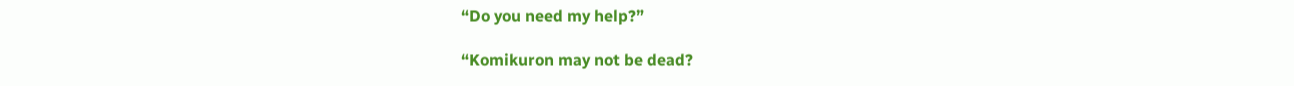“Do you need my help?”

“Komikuron may not be dead?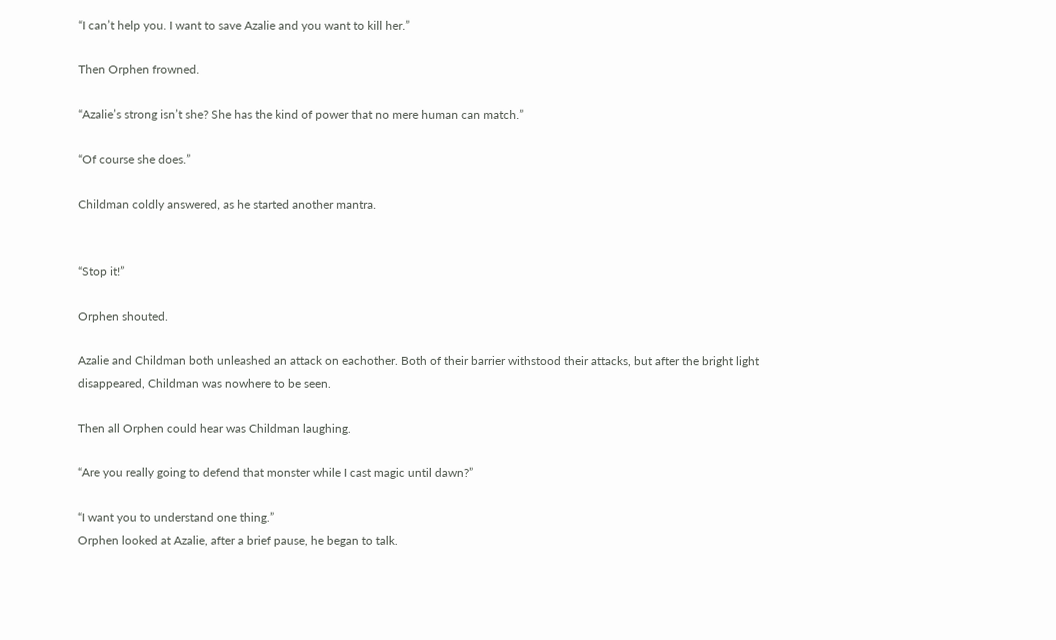“I can’t help you. I want to save Azalie and you want to kill her.”

Then Orphen frowned.

“Azalie’s strong isn’t she? She has the kind of power that no mere human can match.”

“Of course she does.”

Childman coldly answered, as he started another mantra.


“Stop it!”

Orphen shouted.

Azalie and Childman both unleashed an attack on eachother. Both of their barrier withstood their attacks, but after the bright light disappeared, Childman was nowhere to be seen.

Then all Orphen could hear was Childman laughing.

“Are you really going to defend that monster while I cast magic until dawn?”

“I want you to understand one thing.”
Orphen looked at Azalie, after a brief pause, he began to talk.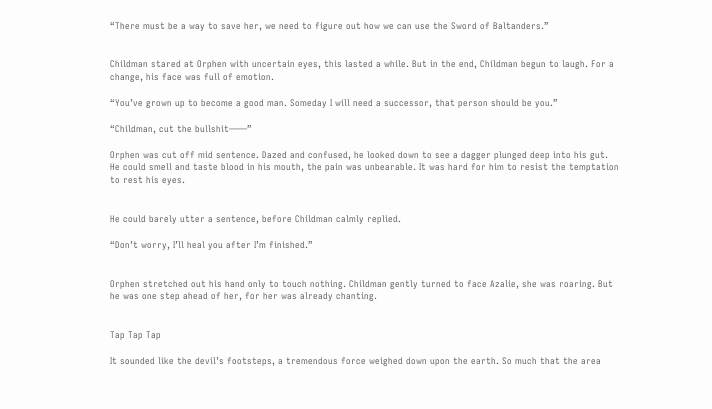“There must be a way to save her, we need to figure out how we can use the Sword of Baltanders.”


Childman stared at Orphen with uncertain eyes, this lasted a while. But in the end, Childman begun to laugh. For a change, his face was full of emotion.

“You’ve grown up to become a good man. Someday I will need a successor, that person should be you.”

“Childman, cut the bullshit——”

Orphen was cut off mid sentence. Dazed and confused, he looked down to see a dagger plunged deep into his gut. He could smell and taste blood in his mouth, the pain was unbearable. It was hard for him to resist the temptation to rest his eyes.


He could barely utter a sentence, before Childman calmly replied.

“Don’t worry, I’ll heal you after I’m finished.”


Orphen stretched out his hand only to touch nothing. Childman gently turned to face Azalie, she was roaring. But he was one step ahead of her, for her was already chanting.


Tap Tap Tap

It sounded like the devil’s footsteps, a tremendous force weighed down upon the earth. So much that the area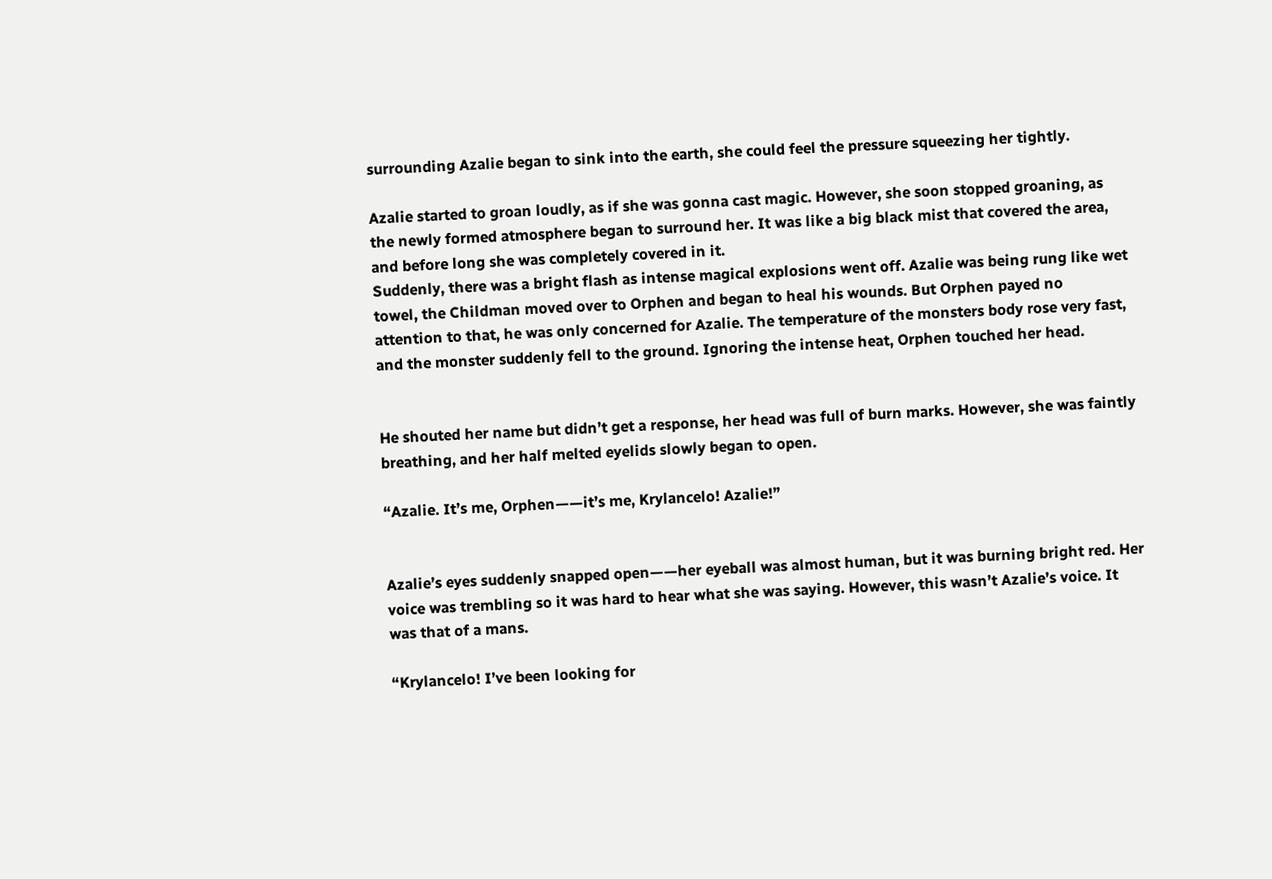surrounding Azalie began to sink into the earth, she could feel the pressure squeezing her tightly.

Azalie started to groan loudly, as if she was gonna cast magic. However, she soon stopped groaning, as the newly formed atmosphere began to surround her. It was like a big black mist that covered the area, and before long she was completely covered in it.
Suddenly, there was a bright flash as intense magical explosions went off. Azalie was being rung like wet towel, the Childman moved over to Orphen and began to heal his wounds. But Orphen payed no attention to that, he was only concerned for Azalie. The temperature of the monsters body rose very fast, and the monster suddenly fell to the ground. Ignoring the intense heat, Orphen touched her head.


He shouted her name but didn’t get a response, her head was full of burn marks. However, she was faintly breathing, and her half melted eyelids slowly began to open.

“Azalie. It’s me, Orphen——it’s me, Krylancelo! Azalie!”


Azalie’s eyes suddenly snapped open——her eyeball was almost human, but it was burning bright red. Her voice was trembling so it was hard to hear what she was saying. However, this wasn’t Azalie’s voice. It was that of a mans.

“Krylancelo! I’ve been looking for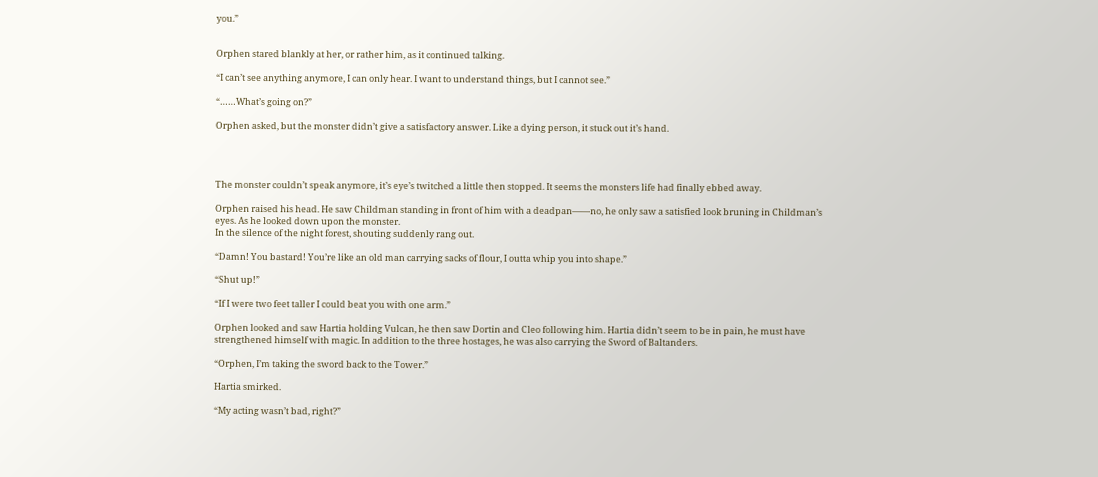you.”


Orphen stared blankly at her, or rather him, as it continued talking.

“I can’t see anything anymore, I can only hear. I want to understand things, but I cannot see.”

“……What’s going on?”

Orphen asked, but the monster didn’t give a satisfactory answer. Like a dying person, it stuck out it’s hand.




The monster couldn’t speak anymore, it’s eye’s twitched a little then stopped. It seems the monsters life had finally ebbed away.

Orphen raised his head. He saw Childman standing in front of him with a deadpan——no, he only saw a satisfied look bruning in Childman’s eyes. As he looked down upon the monster.
In the silence of the night forest, shouting suddenly rang out.

“Damn! You bastard! You’re like an old man carrying sacks of flour, I outta whip you into shape.”

“Shut up!”

“If I were two feet taller I could beat you with one arm.”

Orphen looked and saw Hartia holding Vulcan, he then saw Dortin and Cleo following him. Hartia didn’t seem to be in pain, he must have strengthened himself with magic. In addition to the three hostages, he was also carrying the Sword of Baltanders.

“Orphen, I’m taking the sword back to the Tower.”

Hartia smirked.

“My acting wasn’t bad, right?”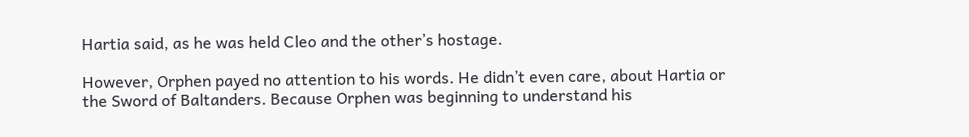Hartia said, as he was held Cleo and the other’s hostage.

However, Orphen payed no attention to his words. He didn’t even care, about Hartia or the Sword of Baltanders. Because Orphen was beginning to understand his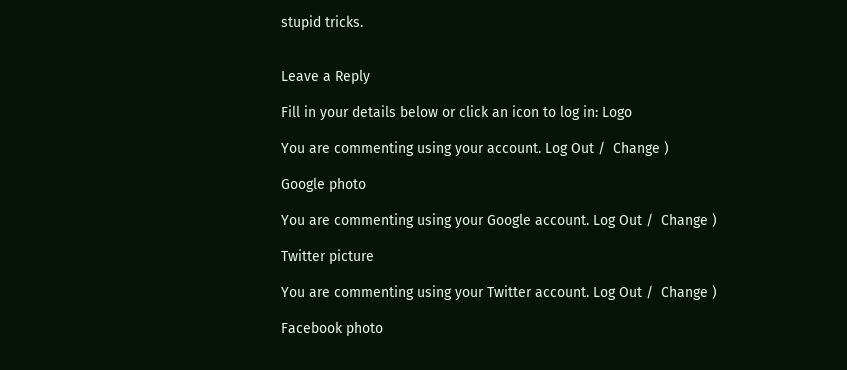stupid tricks.


Leave a Reply

Fill in your details below or click an icon to log in: Logo

You are commenting using your account. Log Out /  Change )

Google photo

You are commenting using your Google account. Log Out /  Change )

Twitter picture

You are commenting using your Twitter account. Log Out /  Change )

Facebook photo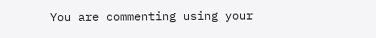You are commenting using your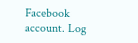Facebook account. Log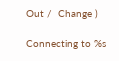Out /  Change )

Connecting to %s